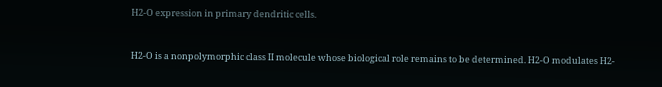H2-O expression in primary dendritic cells.


H2-O is a nonpolymorphic class II molecule whose biological role remains to be determined. H2-O modulates H2-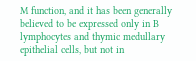M function, and it has been generally believed to be expressed only in B lymphocytes and thymic medullary epithelial cells, but not in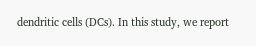dendritic cells (DCs). In this study, we report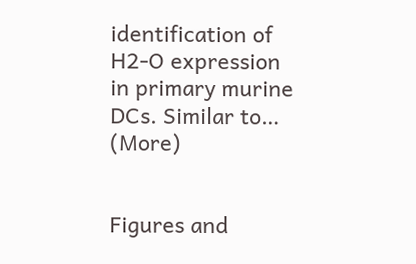identification of H2-O expression in primary murine DCs. Similar to… (More)


Figures and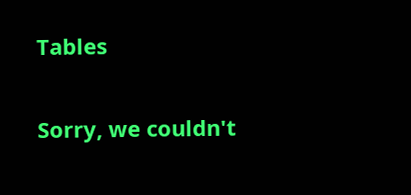Tables

Sorry, we couldn't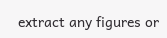extract any figures or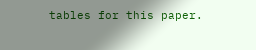tables for this paper.